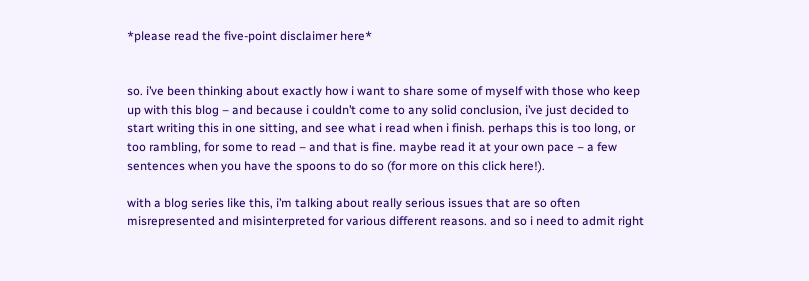*please read the five-point disclaimer here*


so. i’ve been thinking about exactly how i want to share some of myself with those who keep up with this blog – and because i couldn’t come to any solid conclusion, i’ve just decided to start writing this in one sitting, and see what i read when i finish. perhaps this is too long, or too rambling, for some to read – and that is fine. maybe read it at your own pace – a few sentences when you have the spoons to do so (for more on this click here!).

with a blog series like this, i’m talking about really serious issues that are so often misrepresented and misinterpreted for various different reasons. and so i need to admit right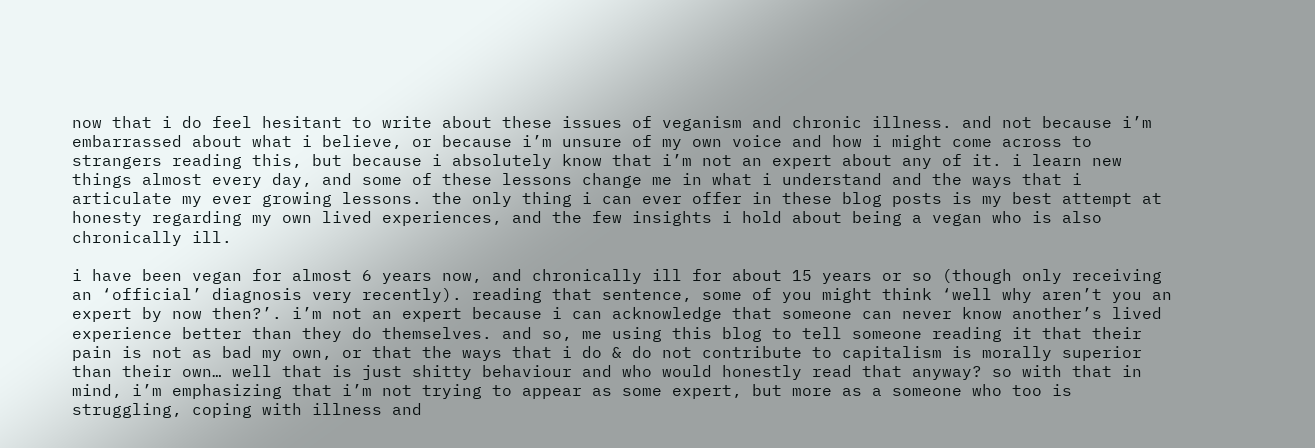now that i do feel hesitant to write about these issues of veganism and chronic illness. and not because i’m embarrassed about what i believe, or because i’m unsure of my own voice and how i might come across to strangers reading this, but because i absolutely know that i’m not an expert about any of it. i learn new things almost every day, and some of these lessons change me in what i understand and the ways that i articulate my ever growing lessons. the only thing i can ever offer in these blog posts is my best attempt at honesty regarding my own lived experiences, and the few insights i hold about being a vegan who is also chronically ill.

i have been vegan for almost 6 years now, and chronically ill for about 15 years or so (though only receiving an ‘official’ diagnosis very recently). reading that sentence, some of you might think ‘well why aren’t you an expert by now then?’. i’m not an expert because i can acknowledge that someone can never know another’s lived experience better than they do themselves. and so, me using this blog to tell someone reading it that their pain is not as bad my own, or that the ways that i do & do not contribute to capitalism is morally superior than their own… well that is just shitty behaviour and who would honestly read that anyway? so with that in mind, i’m emphasizing that i’m not trying to appear as some expert, but more as a someone who too is struggling, coping with illness and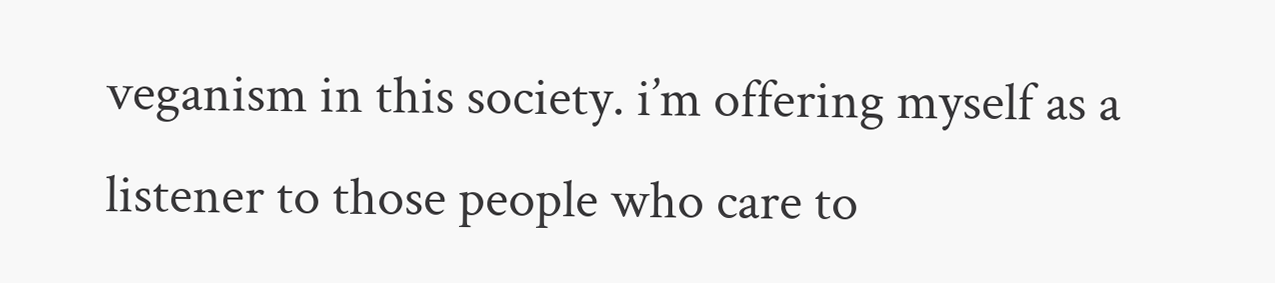veganism in this society. i’m offering myself as a listener to those people who care to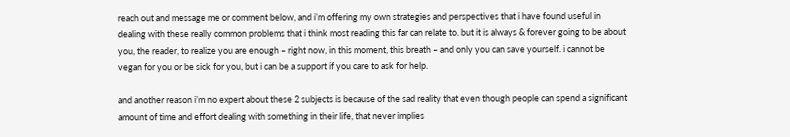reach out and message me or comment below, and i’m offering my own strategies and perspectives that i have found useful in dealing with these really common problems that i think most reading this far can relate to. but it is always & forever going to be about you, the reader, to realize you are enough – right now, in this moment, this breath – and only you can save yourself. i cannot be vegan for you or be sick for you, but i can be a support if you care to ask for help.

and another reason i’m no expert about these 2 subjects is because of the sad reality that even though people can spend a significant amount of time and effort dealing with something in their life, that never implies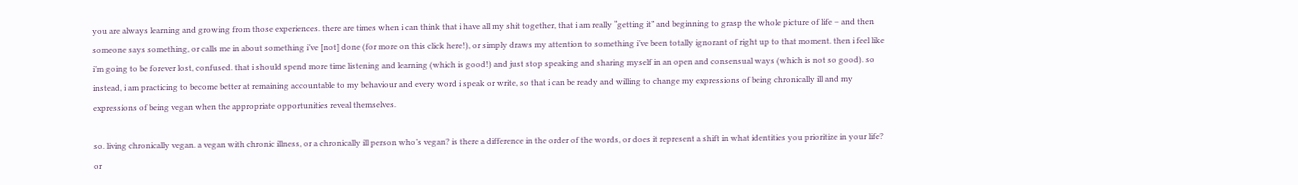you are always learning and growing from those experiences. there are times when i can think that i have all my shit together, that i am really “getting it” and beginning to grasp the whole picture of life – and then someone says something, or calls me in about something i’ve [not] done (for more on this click here!), or simply draws my attention to something i’ve been totally ignorant of right up to that moment. then i feel like i’m going to be forever lost, confused. that i should spend more time listening and learning (which is good!) and just stop speaking and sharing myself in an open and consensual ways (which is not so good). so instead, i am practicing to become better at remaining accountable to my behaviour and every word i speak or write, so that i can be ready and willing to change my expressions of being chronically ill and my expressions of being vegan when the appropriate opportunities reveal themselves.

so. living chronically vegan. a vegan with chronic illness, or a chronically ill person who’s vegan? is there a difference in the order of the words, or does it represent a shift in what identities you prioritize in your life? or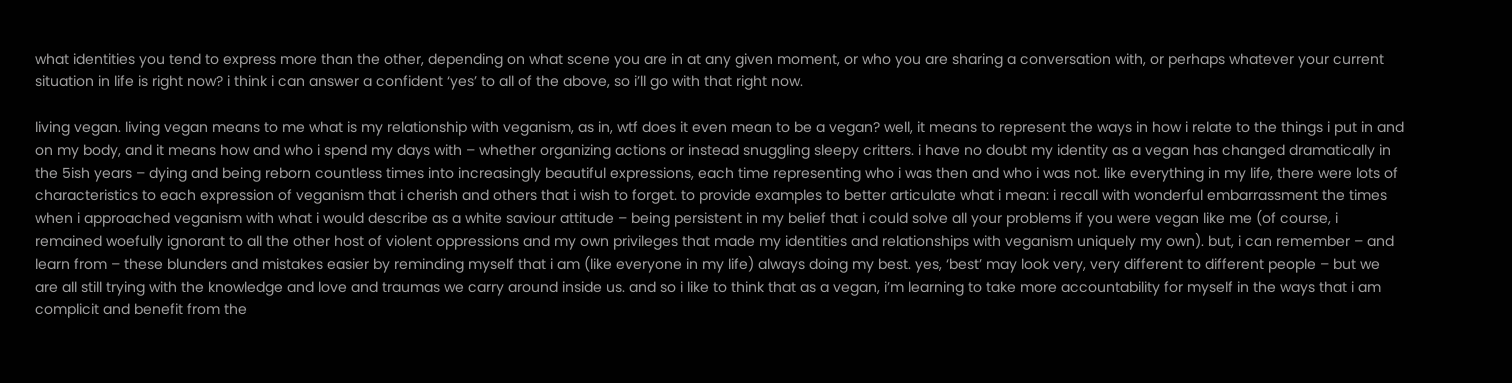what identities you tend to express more than the other, depending on what scene you are in at any given moment, or who you are sharing a conversation with, or perhaps whatever your current situation in life is right now? i think i can answer a confident ‘yes’ to all of the above, so i’ll go with that right now.

living vegan. living vegan means to me what is my relationship with veganism, as in, wtf does it even mean to be a vegan? well, it means to represent the ways in how i relate to the things i put in and on my body, and it means how and who i spend my days with – whether organizing actions or instead snuggling sleepy critters. i have no doubt my identity as a vegan has changed dramatically in the 5ish years – dying and being reborn countless times into increasingly beautiful expressions, each time representing who i was then and who i was not. like everything in my life, there were lots of characteristics to each expression of veganism that i cherish and others that i wish to forget. to provide examples to better articulate what i mean: i recall with wonderful embarrassment the times when i approached veganism with what i would describe as a white saviour attitude – being persistent in my belief that i could solve all your problems if you were vegan like me (of course, i remained woefully ignorant to all the other host of violent oppressions and my own privileges that made my identities and relationships with veganism uniquely my own). but, i can remember – and learn from – these blunders and mistakes easier by reminding myself that i am (like everyone in my life) always doing my best. yes, ‘best’ may look very, very different to different people – but we are all still trying with the knowledge and love and traumas we carry around inside us. and so i like to think that as a vegan, i’m learning to take more accountability for myself in the ways that i am complicit and benefit from the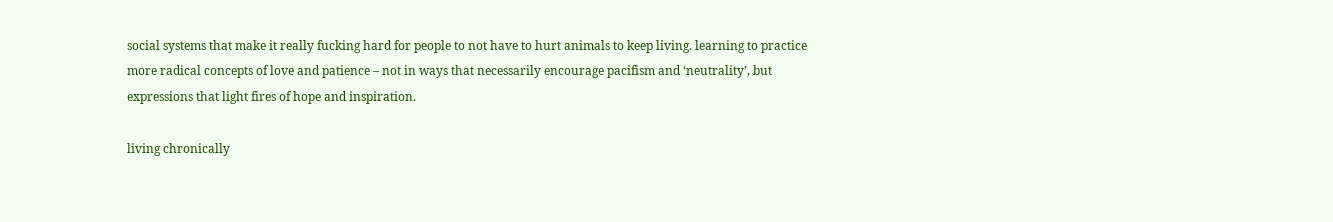social systems that make it really fucking hard for people to not have to hurt animals to keep living. learning to practice more radical concepts of love and patience – not in ways that necessarily encourage pacifism and ‘neutrality’, but expressions that light fires of hope and inspiration.

living chronically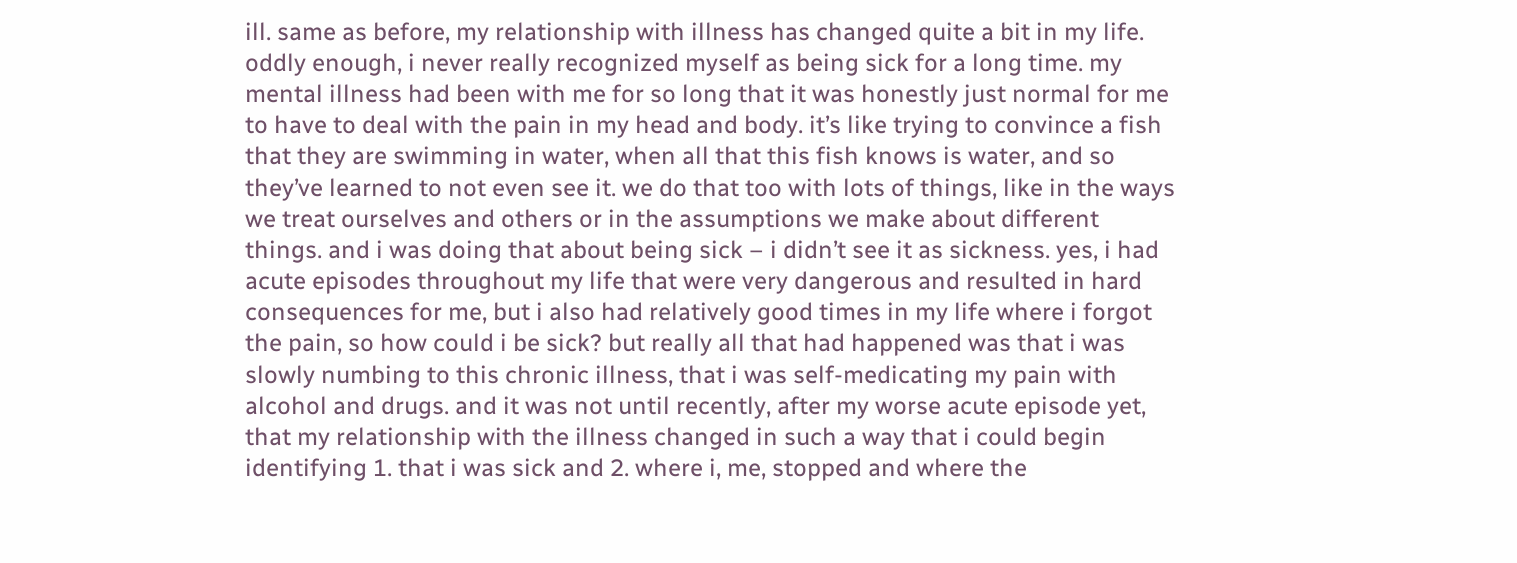ill. same as before, my relationship with illness has changed quite a bit in my life. oddly enough, i never really recognized myself as being sick for a long time. my mental illness had been with me for so long that it was honestly just normal for me to have to deal with the pain in my head and body. it’s like trying to convince a fish that they are swimming in water, when all that this fish knows is water, and so they’ve learned to not even see it. we do that too with lots of things, like in the ways we treat ourselves and others or in the assumptions we make about different things. and i was doing that about being sick – i didn’t see it as sickness. yes, i had acute episodes throughout my life that were very dangerous and resulted in hard consequences for me, but i also had relatively good times in my life where i forgot the pain, so how could i be sick? but really all that had happened was that i was slowly numbing to this chronic illness, that i was self-medicating my pain with alcohol and drugs. and it was not until recently, after my worse acute episode yet, that my relationship with the illness changed in such a way that i could begin identifying 1. that i was sick and 2. where i, me, stopped and where the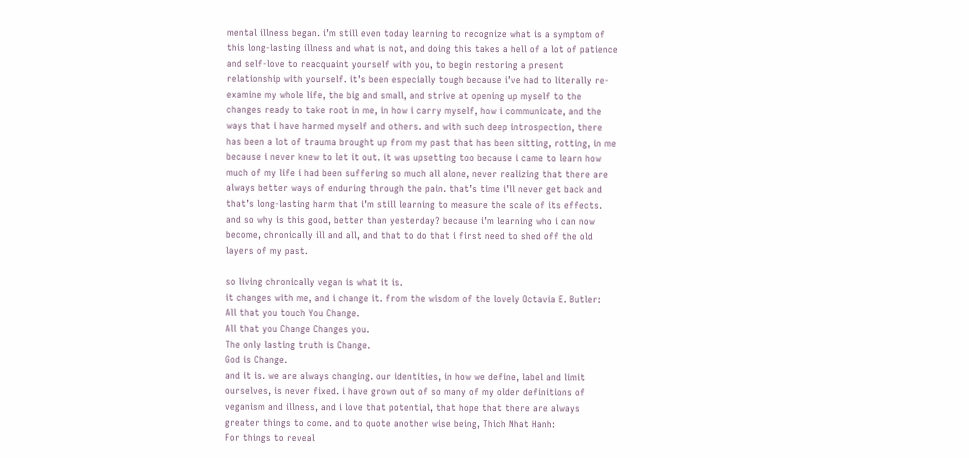mental illness began. i’m still even today learning to recognize what is a symptom of this long-lasting illness and what is not, and doing this takes a hell of a lot of patience and self-love to reacquaint yourself with you, to begin restoring a present relationship with yourself. it’s been especially tough because i’ve had to literally re-examine my whole life, the big and small, and strive at opening up myself to the changes ready to take root in me, in how i carry myself, how i communicate, and the ways that i have harmed myself and others. and with such deep introspection, there has been a lot of trauma brought up from my past that has been sitting, rotting, in me because i never knew to let it out. it was upsetting too because i came to learn how much of my life i had been suffering so much all alone, never realizing that there are always better ways of enduring through the pain. that’s time i’ll never get back and that’s long-lasting harm that i’m still learning to measure the scale of its effects. and so why is this good, better than yesterday? because i’m learning who i can now become, chronically ill and all, and that to do that i first need to shed off the old layers of my past.

so living chronically vegan is what it is.
it changes with me, and i change it. from the wisdom of the lovely Octavia E. Butler:
All that you touch You Change.
All that you Change Changes you.
The only lasting truth is Change.
God is Change.
and it is. we are always changing. our identities, in how we define, label and limit ourselves, is never fixed. i have grown out of so many of my older definitions of veganism and illness, and i love that potential, that hope that there are always greater things to come. and to quote another wise being, Thich Nhat Hanh:
For things to reveal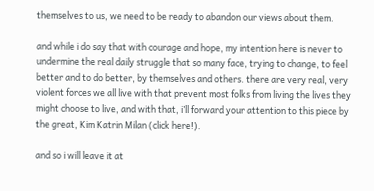themselves to us, we need to be ready to abandon our views about them.

and while i do say that with courage and hope, my intention here is never to undermine the real daily struggle that so many face, trying to change, to feel better and to do better, by themselves and others. there are very real, very violent forces we all live with that prevent most folks from living the lives they might choose to live, and with that, i’ll forward your attention to this piece by the great, Kim Katrin Milan (click here!).

and so i will leave it at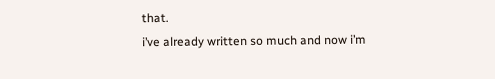that.
i’ve already written so much and now i’m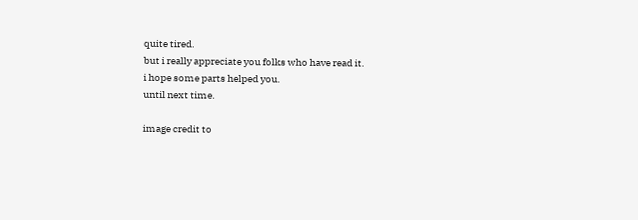quite tired.
but i really appreciate you folks who have read it.
i hope some parts helped you.
until next time.

image credit to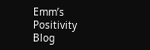Emm’s Positivity Blog